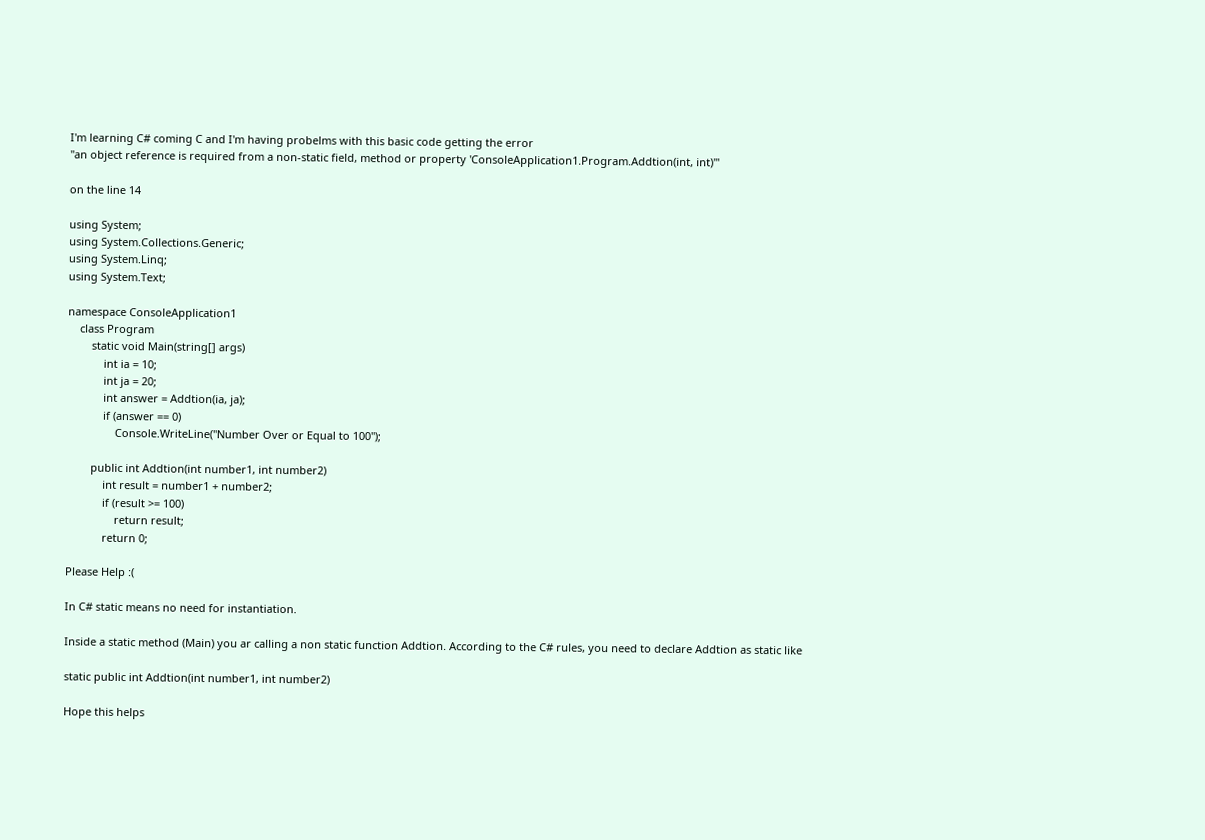I'm learning C# coming C and I'm having probelms with this basic code getting the error
"an object reference is required from a non-static field, method or property 'ConsoleApplication1.Program.Addtion(int, int)'"

on the line 14

using System;
using System.Collections.Generic;
using System.Linq;
using System.Text;

namespace ConsoleApplication1
    class Program
        static void Main(string[] args)
            int ia = 10;
            int ja = 20;
            int answer = Addtion(ia, ja);
            if (answer == 0)
                Console.WriteLine("Number Over or Equal to 100");

        public int Addtion(int number1, int number2)
            int result = number1 + number2;
            if (result >= 100)
                return result;
            return 0;

Please Help :(

In C# static means no need for instantiation.

Inside a static method (Main) you ar calling a non static function Addtion. According to the C# rules, you need to declare Addtion as static like

static public int Addtion(int number1, int number2)

Hope this helps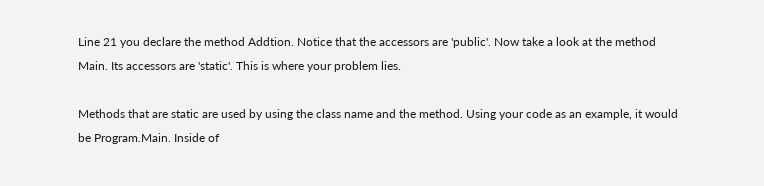Line 21 you declare the method Addtion. Notice that the accessors are 'public'. Now take a look at the method Main. Its accessors are 'static'. This is where your problem lies.

Methods that are static are used by using the class name and the method. Using your code as an example, it would be Program.Main. Inside of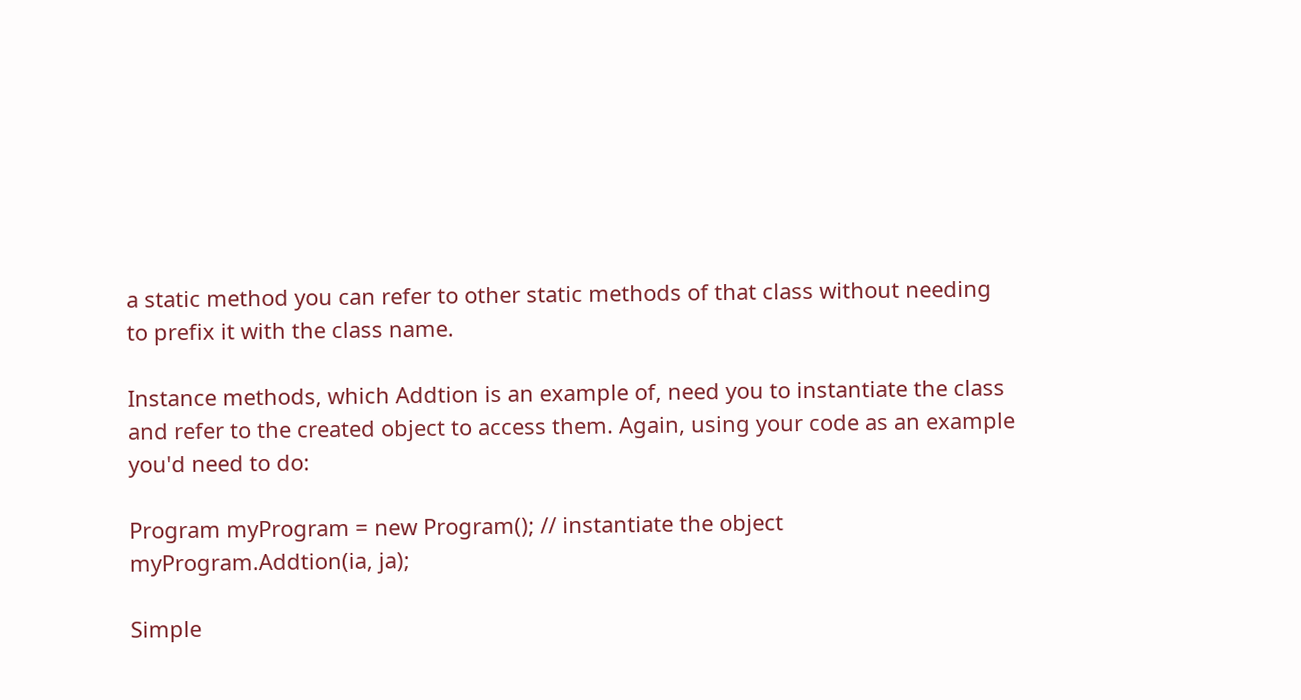a static method you can refer to other static methods of that class without needing to prefix it with the class name.

Instance methods, which Addtion is an example of, need you to instantiate the class and refer to the created object to access them. Again, using your code as an example you'd need to do:

Program myProgram = new Program(); // instantiate the object
myProgram.Addtion(ia, ja);

Simple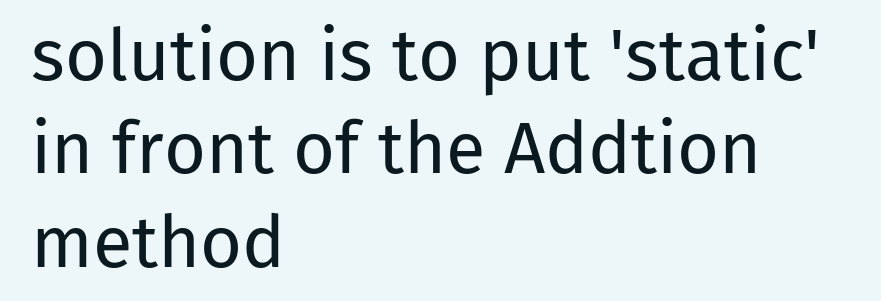solution is to put 'static' in front of the Addtion method